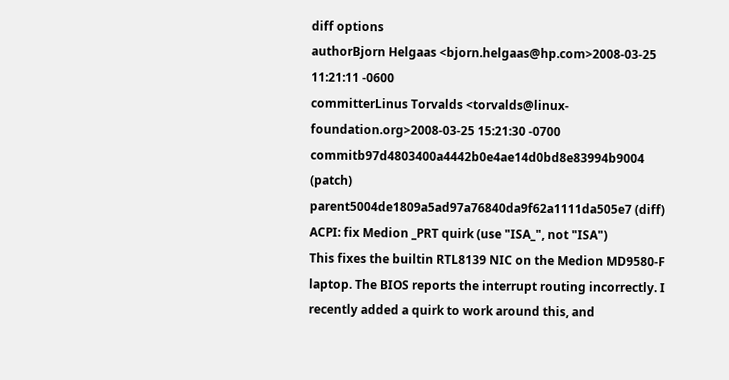diff options
authorBjorn Helgaas <bjorn.helgaas@hp.com>2008-03-25 11:21:11 -0600
committerLinus Torvalds <torvalds@linux-foundation.org>2008-03-25 15:21:30 -0700
commitb97d4803400a4442b0e4ae14d0bd8e83994b9004 (patch)
parent5004de1809a5ad97a76840da9f62a1111da505e7 (diff)
ACPI: fix Medion _PRT quirk (use "ISA_", not "ISA")
This fixes the builtin RTL8139 NIC on the Medion MD9580-F laptop. The BIOS reports the interrupt routing incorrectly. I recently added a quirk to work around this, and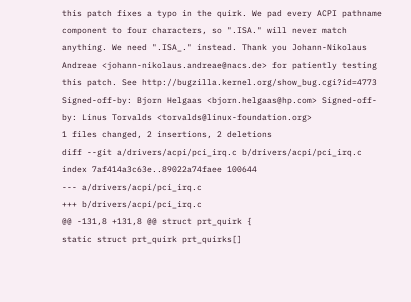this patch fixes a typo in the quirk. We pad every ACPI pathname component to four characters, so ".ISA." will never match anything. We need ".ISA_." instead. Thank you Johann-Nikolaus Andreae <johann-nikolaus.andreae@nacs.de> for patiently testing this patch. See http://bugzilla.kernel.org/show_bug.cgi?id=4773 Signed-off-by: Bjorn Helgaas <bjorn.helgaas@hp.com> Signed-off-by: Linus Torvalds <torvalds@linux-foundation.org>
1 files changed, 2 insertions, 2 deletions
diff --git a/drivers/acpi/pci_irq.c b/drivers/acpi/pci_irq.c
index 7af414a3c63e..89022a74faee 100644
--- a/drivers/acpi/pci_irq.c
+++ b/drivers/acpi/pci_irq.c
@@ -131,8 +131,8 @@ struct prt_quirk {
static struct prt_quirk prt_quirks[]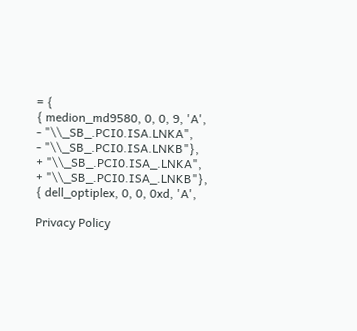= {
{ medion_md9580, 0, 0, 9, 'A',
- "\\_SB_.PCI0.ISA.LNKA",
- "\\_SB_.PCI0.ISA.LNKB"},
+ "\\_SB_.PCI0.ISA_.LNKA",
+ "\\_SB_.PCI0.ISA_.LNKB"},
{ dell_optiplex, 0, 0, 0xd, 'A',

Privacy Policy